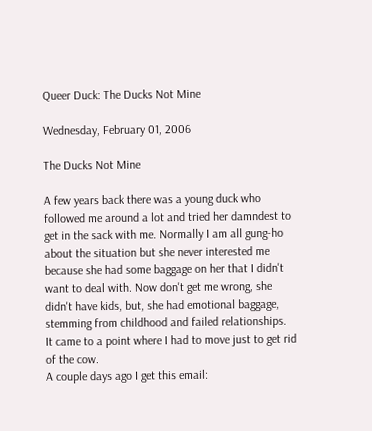Queer Duck: The Ducks Not Mine

Wednesday, February 01, 2006

The Ducks Not Mine

A few years back there was a young duck who followed me around a lot and tried her damndest to get in the sack with me. Normally I am all gung-ho about the situation but she never interested me because she had some baggage on her that I didn't want to deal with. Now don't get me wrong, she didn't have kids, but, she had emotional baggage, stemming from childhood and failed relationships.
It came to a point where I had to move just to get rid of the cow.
A couple days ago I get this email: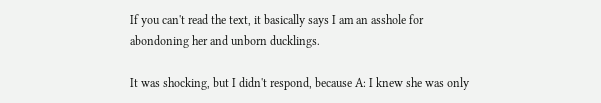If you can't read the text, it basically says I am an asshole for abondoning her and unborn ducklings.

It was shocking, but I didn't respond, because A: I knew she was only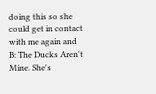doing this so she could get in contact with me again and B: The Ducks Aren't Mine. She's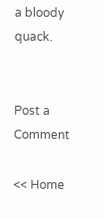a bloody quack.


Post a Comment

<< Home